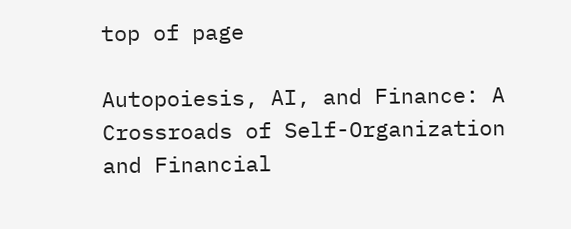top of page

Autopoiesis, AI, and Finance: A Crossroads of Self-Organization and Financial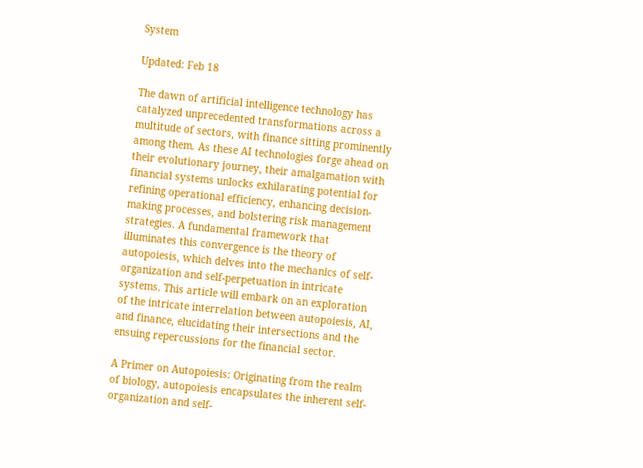System

Updated: Feb 18

The dawn of artificial intelligence technology has catalyzed unprecedented transformations across a multitude of sectors, with finance sitting prominently among them. As these AI technologies forge ahead on their evolutionary journey, their amalgamation with financial systems unlocks exhilarating potential for refining operational efficiency, enhancing decision-making processes, and bolstering risk management strategies. A fundamental framework that illuminates this convergence is the theory of autopoiesis, which delves into the mechanics of self-organization and self-perpetuation in intricate systems. This article will embark on an exploration of the intricate interrelation between autopoiesis, AI, and finance, elucidating their intersections and the ensuing repercussions for the financial sector.

A Primer on Autopoiesis: Originating from the realm of biology, autopoiesis encapsulates the inherent self-organization and self-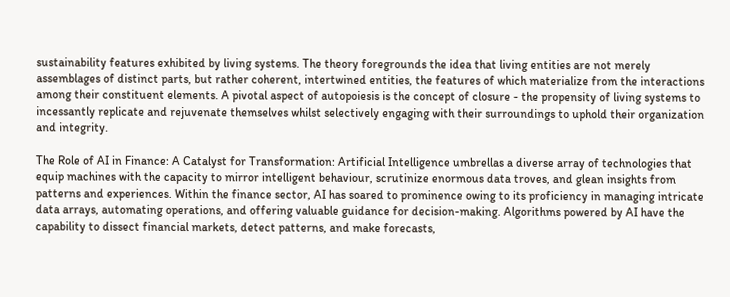sustainability features exhibited by living systems. The theory foregrounds the idea that living entities are not merely assemblages of distinct parts, but rather coherent, intertwined entities, the features of which materialize from the interactions among their constituent elements. A pivotal aspect of autopoiesis is the concept of closure - the propensity of living systems to incessantly replicate and rejuvenate themselves whilst selectively engaging with their surroundings to uphold their organization and integrity.

The Role of AI in Finance: A Catalyst for Transformation: Artificial Intelligence umbrellas a diverse array of technologies that equip machines with the capacity to mirror intelligent behaviour, scrutinize enormous data troves, and glean insights from patterns and experiences. Within the finance sector, AI has soared to prominence owing to its proficiency in managing intricate data arrays, automating operations, and offering valuable guidance for decision-making. Algorithms powered by AI have the capability to dissect financial markets, detect patterns, and make forecasts,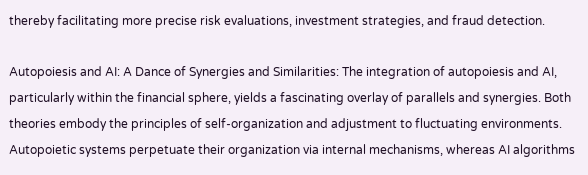thereby facilitating more precise risk evaluations, investment strategies, and fraud detection.

Autopoiesis and AI: A Dance of Synergies and Similarities: The integration of autopoiesis and AI, particularly within the financial sphere, yields a fascinating overlay of parallels and synergies. Both theories embody the principles of self-organization and adjustment to fluctuating environments. Autopoietic systems perpetuate their organization via internal mechanisms, whereas AI algorithms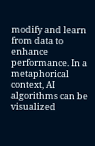modify and learn from data to enhance performance. In a metaphorical context, AI algorithms can be visualized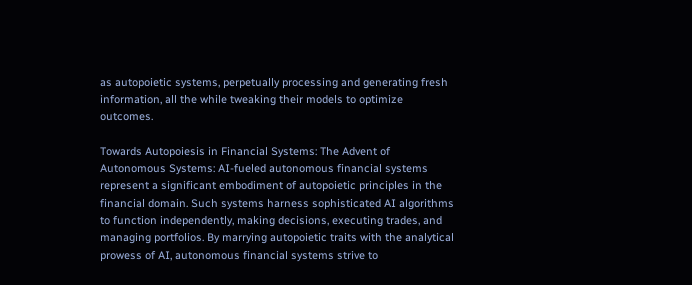as autopoietic systems, perpetually processing and generating fresh information, all the while tweaking their models to optimize outcomes.

Towards Autopoiesis in Financial Systems: The Advent of Autonomous Systems: AI-fueled autonomous financial systems represent a significant embodiment of autopoietic principles in the financial domain. Such systems harness sophisticated AI algorithms to function independently, making decisions, executing trades, and managing portfolios. By marrying autopoietic traits with the analytical prowess of AI, autonomous financial systems strive to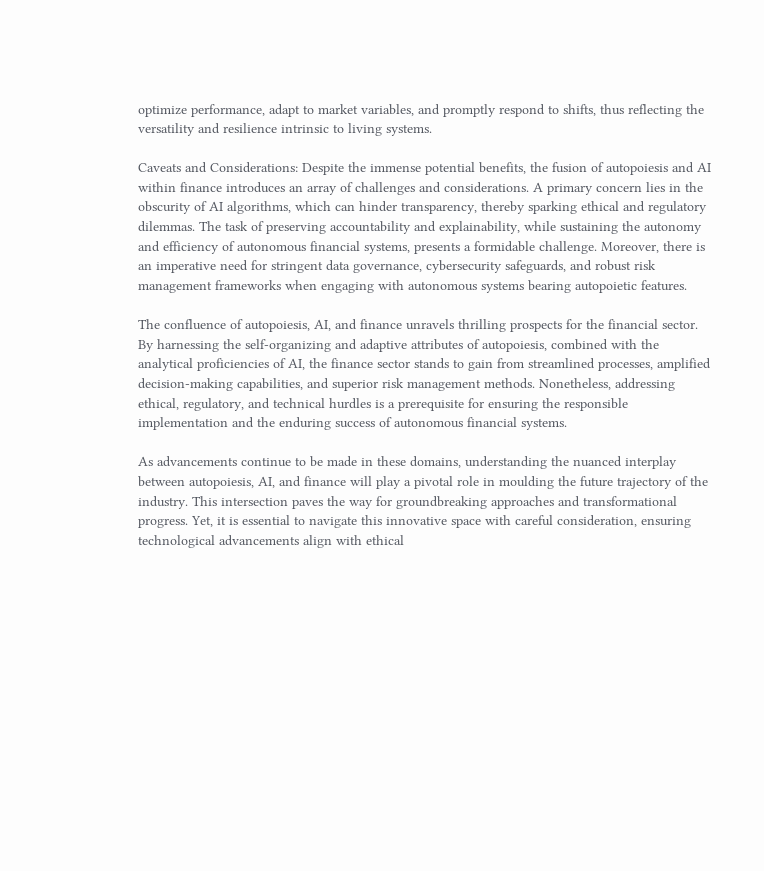optimize performance, adapt to market variables, and promptly respond to shifts, thus reflecting the versatility and resilience intrinsic to living systems.

Caveats and Considerations: Despite the immense potential benefits, the fusion of autopoiesis and AI within finance introduces an array of challenges and considerations. A primary concern lies in the obscurity of AI algorithms, which can hinder transparency, thereby sparking ethical and regulatory dilemmas. The task of preserving accountability and explainability, while sustaining the autonomy and efficiency of autonomous financial systems, presents a formidable challenge. Moreover, there is an imperative need for stringent data governance, cybersecurity safeguards, and robust risk management frameworks when engaging with autonomous systems bearing autopoietic features.

The confluence of autopoiesis, AI, and finance unravels thrilling prospects for the financial sector. By harnessing the self-organizing and adaptive attributes of autopoiesis, combined with the analytical proficiencies of AI, the finance sector stands to gain from streamlined processes, amplified decision-making capabilities, and superior risk management methods. Nonetheless, addressing ethical, regulatory, and technical hurdles is a prerequisite for ensuring the responsible implementation and the enduring success of autonomous financial systems.

As advancements continue to be made in these domains, understanding the nuanced interplay between autopoiesis, AI, and finance will play a pivotal role in moulding the future trajectory of the industry. This intersection paves the way for groundbreaking approaches and transformational progress. Yet, it is essential to navigate this innovative space with careful consideration, ensuring technological advancements align with ethical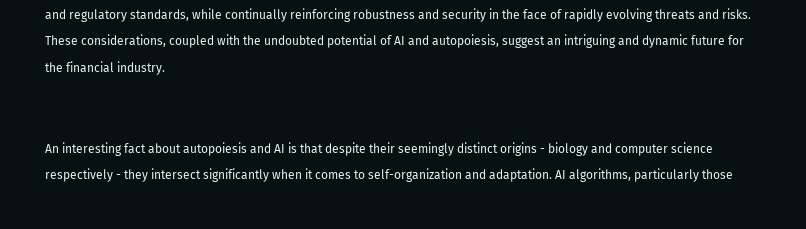and regulatory standards, while continually reinforcing robustness and security in the face of rapidly evolving threats and risks. These considerations, coupled with the undoubted potential of AI and autopoiesis, suggest an intriguing and dynamic future for the financial industry.


An interesting fact about autopoiesis and AI is that despite their seemingly distinct origins - biology and computer science respectively - they intersect significantly when it comes to self-organization and adaptation. AI algorithms, particularly those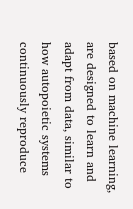based on machine learning, are designed to learn and adapt from data, similar to how autopoietic systems continuously reproduce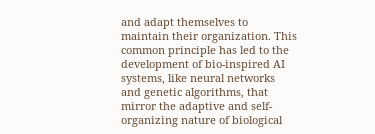and adapt themselves to maintain their organization. This common principle has led to the development of bio-inspired AI systems, like neural networks and genetic algorithms, that mirror the adaptive and self-organizing nature of biological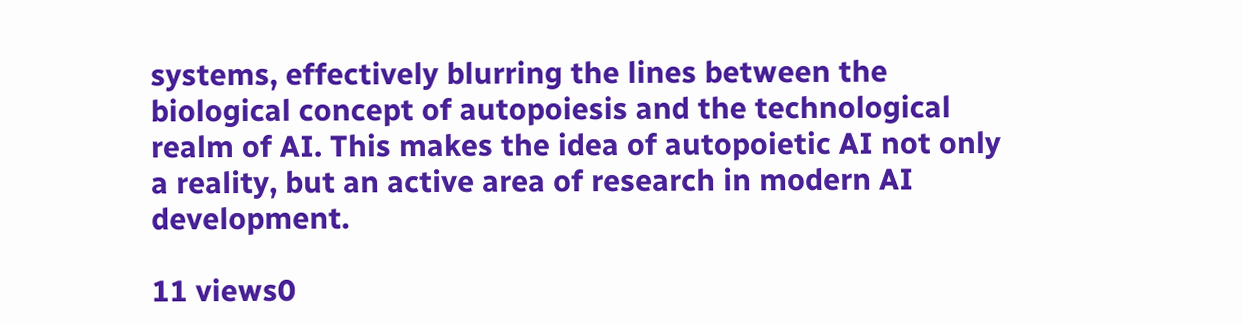systems, effectively blurring the lines between the biological concept of autopoiesis and the technological realm of AI. This makes the idea of autopoietic AI not only a reality, but an active area of research in modern AI development.

11 views0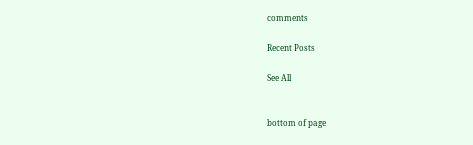comments

Recent Posts

See All


bottom of page